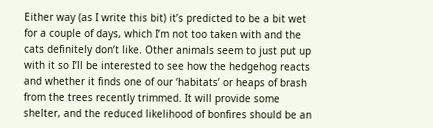Either way (as I write this bit) it’s predicted to be a bit wet for a couple of days, which I’m not too taken with and the cats definitely don’t like. Other animals seem to just put up with it so I’ll be interested to see how the hedgehog reacts and whether it finds one of our ‘habitats’ or heaps of brash from the trees recently trimmed. It will provide some shelter, and the reduced likelihood of bonfires should be an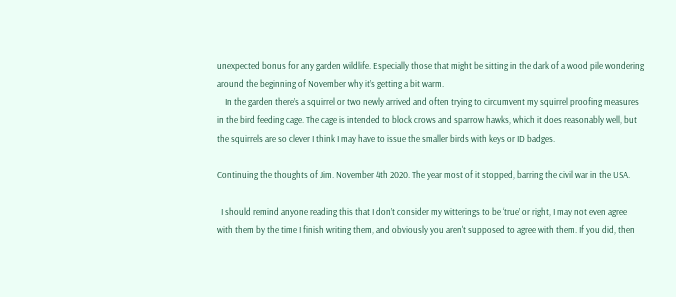unexpected bonus for any garden wildlife. Especially those that might be sitting in the dark of a wood pile wondering around the beginning of November why it’s getting a bit warm.
    In the garden there’s a squirrel or two newly arrived and often trying to circumvent my squirrel proofing measures in the bird feeding cage. The cage is intended to block crows and sparrow hawks, which it does reasonably well, but the squirrels are so clever I think I may have to issue the smaller birds with keys or ID badges.

Continuing the thoughts of Jim. November 4th 2020. The year most of it stopped, barring the civil war in the USA.

  I should remind anyone reading this that I don’t consider my witterings to be ‘true’ or right, I may not even agree with them by the time I finish writing them, and obviously you aren't supposed to agree with them. If you did, then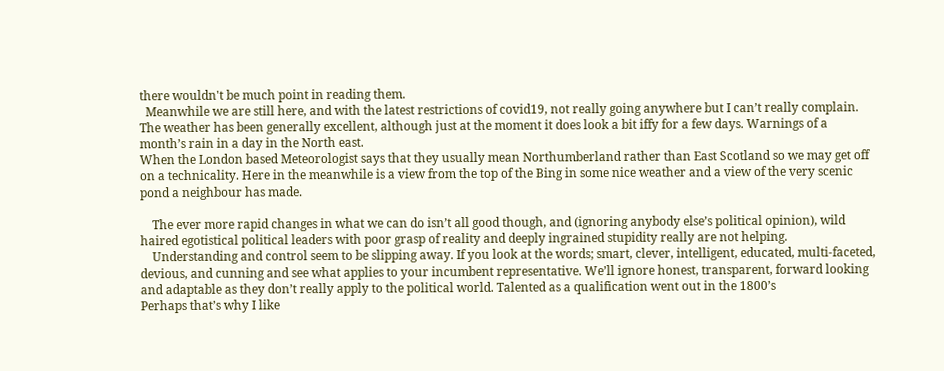there wouldn't be much point in reading them.
  Meanwhile we are still here, and with the latest restrictions of covid19, not really going anywhere but I can’t really complain. The weather has been generally excellent, although just at the moment it does look a bit iffy for a few days. Warnings of a month’s rain in a day in the North east.
When the London based Meteorologist says that they usually mean Northumberland rather than East Scotland so we may get off on a technicality. Here in the meanwhile is a view from the top of the Bing in some nice weather and a view of the very scenic pond a neighbour has made.

    The ever more rapid changes in what we can do isn’t all good though, and (ignoring anybody else’s political opinion), wild haired egotistical political leaders with poor grasp of reality and deeply ingrained stupidity really are not helping.
    Understanding and control seem to be slipping away. If you look at the words; smart, clever, intelligent, educated, multi-faceted, devious, and cunning and see what applies to your incumbent representative. We’ll ignore honest, transparent, forward looking and adaptable as they don’t really apply to the political world. Talented as a qualification went out in the 1800’s
Perhaps that’s why I like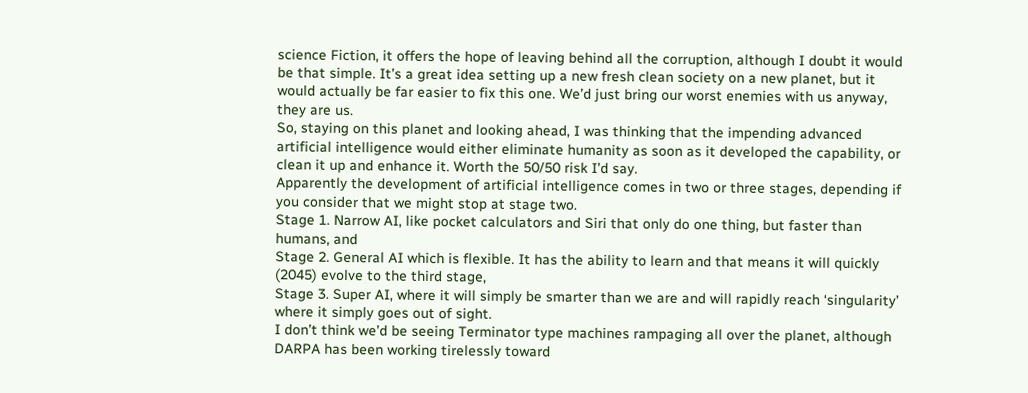science Fiction, it offers the hope of leaving behind all the corruption, although I doubt it would be that simple. It’s a great idea setting up a new fresh clean society on a new planet, but it would actually be far easier to fix this one. We’d just bring our worst enemies with us anyway, they are us.
So, staying on this planet and looking ahead, I was thinking that the impending advanced artificial intelligence would either eliminate humanity as soon as it developed the capability, or clean it up and enhance it. Worth the 50/50 risk I’d say.
Apparently the development of artificial intelligence comes in two or three stages, depending if you consider that we might stop at stage two.
Stage 1. Narrow AI, like pocket calculators and Siri that only do one thing, but faster than humans, and
Stage 2. General AI which is flexible. It has the ability to learn and that means it will quickly (2045) evolve to the third stage,
Stage 3. Super AI, where it will simply be smarter than we are and will rapidly reach ‘singularity’ where it simply goes out of sight.
I don’t think we’d be seeing Terminator type machines rampaging all over the planet, although DARPA has been working tirelessly toward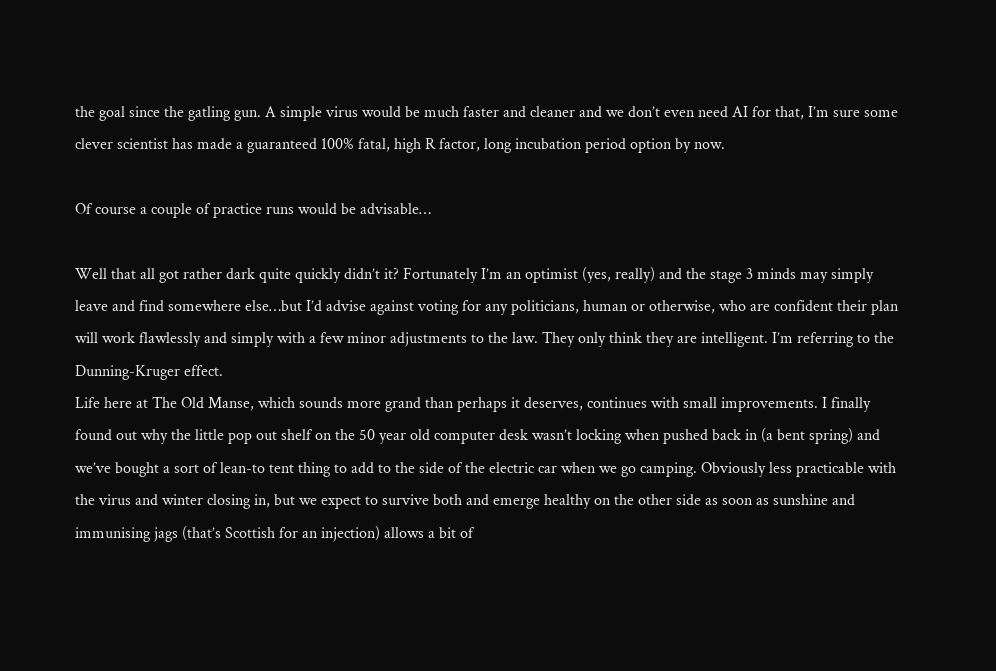the goal since the gatling gun. A simple virus would be much faster and cleaner and we don’t even need AI for that, I’m sure some clever scientist has made a guaranteed 100% fatal, high R factor, long incubation period option by now.

Of course a couple of practice runs would be advisable…

Well that all got rather dark quite quickly didn’t it? Fortunately I’m an optimist (yes, really) and the stage 3 minds may simply leave and find somewhere else…but I’d advise against voting for any politicians, human or otherwise, who are confident their plan will work flawlessly and simply with a few minor adjustments to the law. They only think they are intelligent. I’m referring to the Dunning-Kruger effect.
Life here at The Old Manse, which sounds more grand than perhaps it deserves, continues with small improvements. I finally found out why the little pop out shelf on the 50 year old computer desk wasn’t locking when pushed back in (a bent spring) and we’ve bought a sort of lean-to tent thing to add to the side of the electric car when we go camping. Obviously less practicable with the virus and winter closing in, but we expect to survive both and emerge healthy on the other side as soon as sunshine and immunising jags (that’s Scottish for an injection) allows a bit of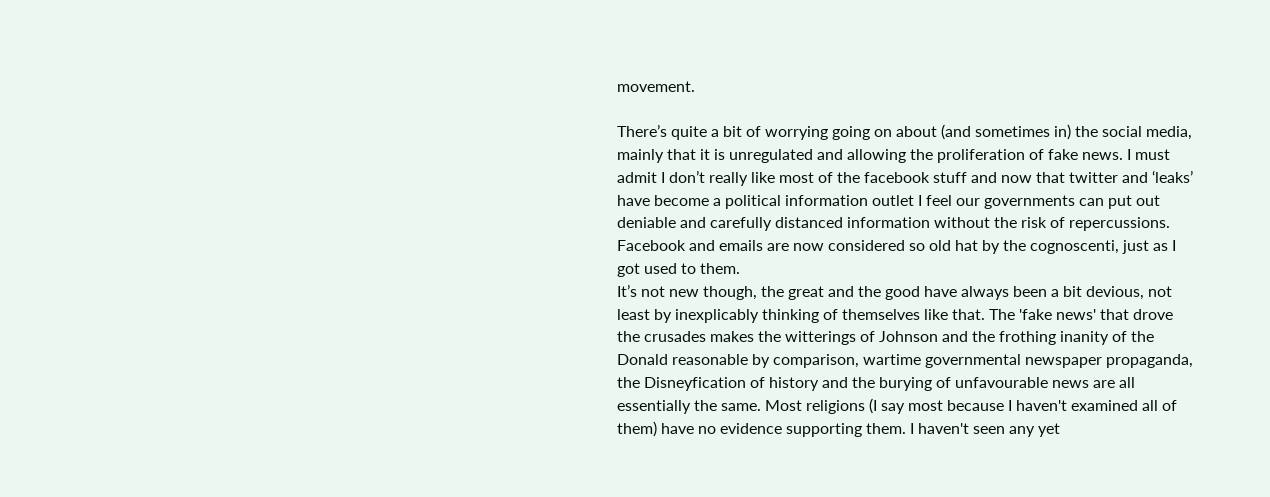movement.

There’s quite a bit of worrying going on about (and sometimes in) the social media, mainly that it is unregulated and allowing the proliferation of fake news. I must admit I don’t really like most of the facebook stuff and now that twitter and ‘leaks’ have become a political information outlet I feel our governments can put out deniable and carefully distanced information without the risk of repercussions. Facebook and emails are now considered so old hat by the cognoscenti, just as I got used to them.
It’s not new though, the great and the good have always been a bit devious, not least by inexplicably thinking of themselves like that. The 'fake news' that drove the crusades makes the witterings of Johnson and the frothing inanity of the Donald reasonable by comparison, wartime governmental newspaper propaganda, the Disneyfication of history and the burying of unfavourable news are all essentially the same. Most religions (I say most because I haven't examined all of them) have no evidence supporting them. I haven't seen any yet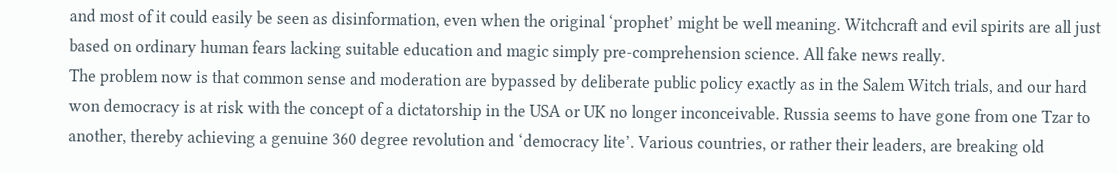and most of it could easily be seen as disinformation, even when the original ‘prophet’ might be well meaning. Witchcraft and evil spirits are all just based on ordinary human fears lacking suitable education and magic simply pre-comprehension science. All fake news really.
The problem now is that common sense and moderation are bypassed by deliberate public policy exactly as in the Salem Witch trials, and our hard won democracy is at risk with the concept of a dictatorship in the USA or UK no longer inconceivable. Russia seems to have gone from one Tzar to another, thereby achieving a genuine 360 degree revolution and ‘democracy lite’. Various countries, or rather their leaders, are breaking old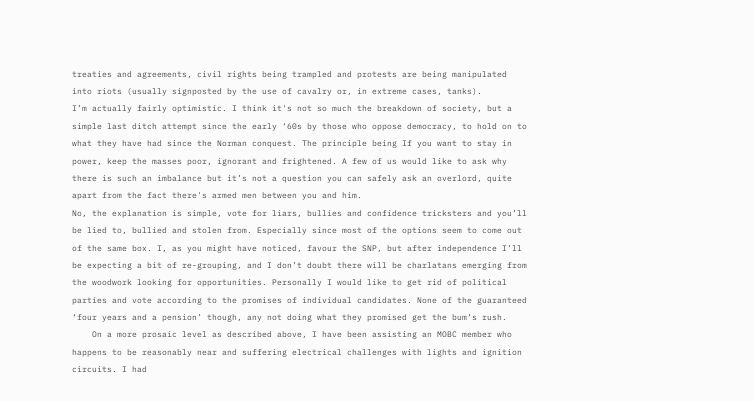treaties and agreements, civil rights being trampled and protests are being manipulated into riots (usually signposted by the use of cavalry or, in extreme cases, tanks).
I’m actually fairly optimistic. I think it's not so much the breakdown of society, but a simple last ditch attempt since the early ‘60s by those who oppose democracy, to hold on to what they have had since the Norman conquest. The principle being If you want to stay in power, keep the masses poor, ignorant and frightened. A few of us would like to ask why there is such an imbalance but it’s not a question you can safely ask an overlord, quite apart from the fact there's armed men between you and him.
No, the explanation is simple, vote for liars, bullies and confidence tricksters and you’ll be lied to, bullied and stolen from. Especially since most of the options seem to come out of the same box. I, as you might have noticed, favour the SNP, but after independence I’ll be expecting a bit of re-grouping, and I don’t doubt there will be charlatans emerging from the woodwork looking for opportunities. Personally I would like to get rid of political parties and vote according to the promises of individual candidates. None of the guaranteed ‘four years and a pension’ though, any not doing what they promised get the bum’s rush.
    On a more prosaic level as described above, I have been assisting an MOBC member who happens to be reasonably near and suffering electrical challenges with lights and ignition circuits. I had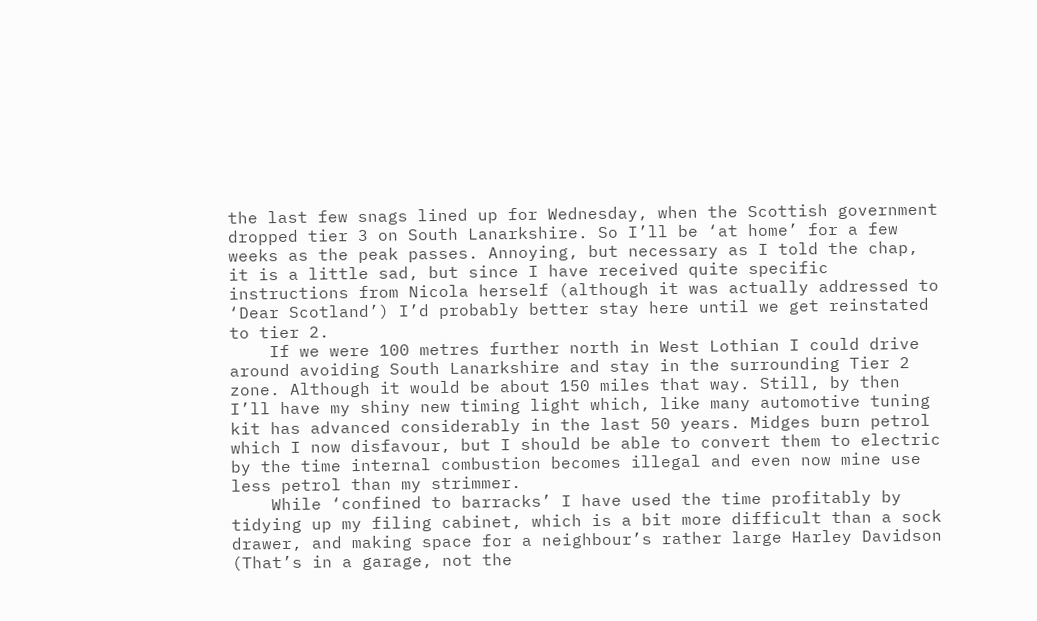the last few snags lined up for Wednesday, when the Scottish government dropped tier 3 on South Lanarkshire. So I’ll be ‘at home’ for a few weeks as the peak passes. Annoying, but necessary as I told the chap, it is a little sad, but since I have received quite specific instructions from Nicola herself (although it was actually addressed to ‘Dear Scotland’) I’d probably better stay here until we get reinstated to tier 2.
    If we were 100 metres further north in West Lothian I could drive around avoiding South Lanarkshire and stay in the surrounding Tier 2 zone. Although it would be about 150 miles that way. Still, by then I’ll have my shiny new timing light which, like many automotive tuning kit has advanced considerably in the last 50 years. Midges burn petrol which I now disfavour, but I should be able to convert them to electric by the time internal combustion becomes illegal and even now mine use less petrol than my strimmer.
    While ‘confined to barracks’ I have used the time profitably by tidying up my filing cabinet, which is a bit more difficult than a sock drawer, and making space for a neighbour’s rather large Harley Davidson (That’s in a garage, not the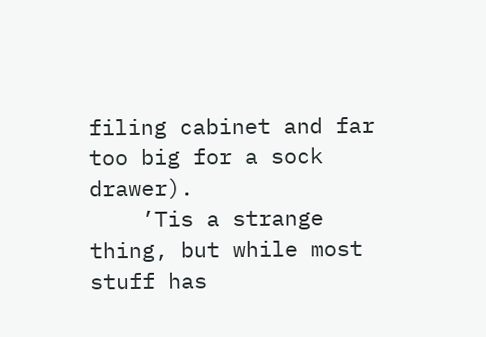filing cabinet and far too big for a sock drawer).
    ’Tis a strange thing, but while most stuff has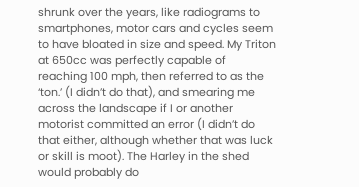shrunk over the years, like radiograms to smartphones, motor cars and cycles seem to have bloated in size and speed. My Triton at 650cc was perfectly capable of reaching 100 mph, then referred to as the ‘ton.’ (I didn’t do that), and smearing me across the landscape if I or another motorist committed an error (I didn’t do that either, although whether that was luck or skill is moot). The Harley in the shed would probably do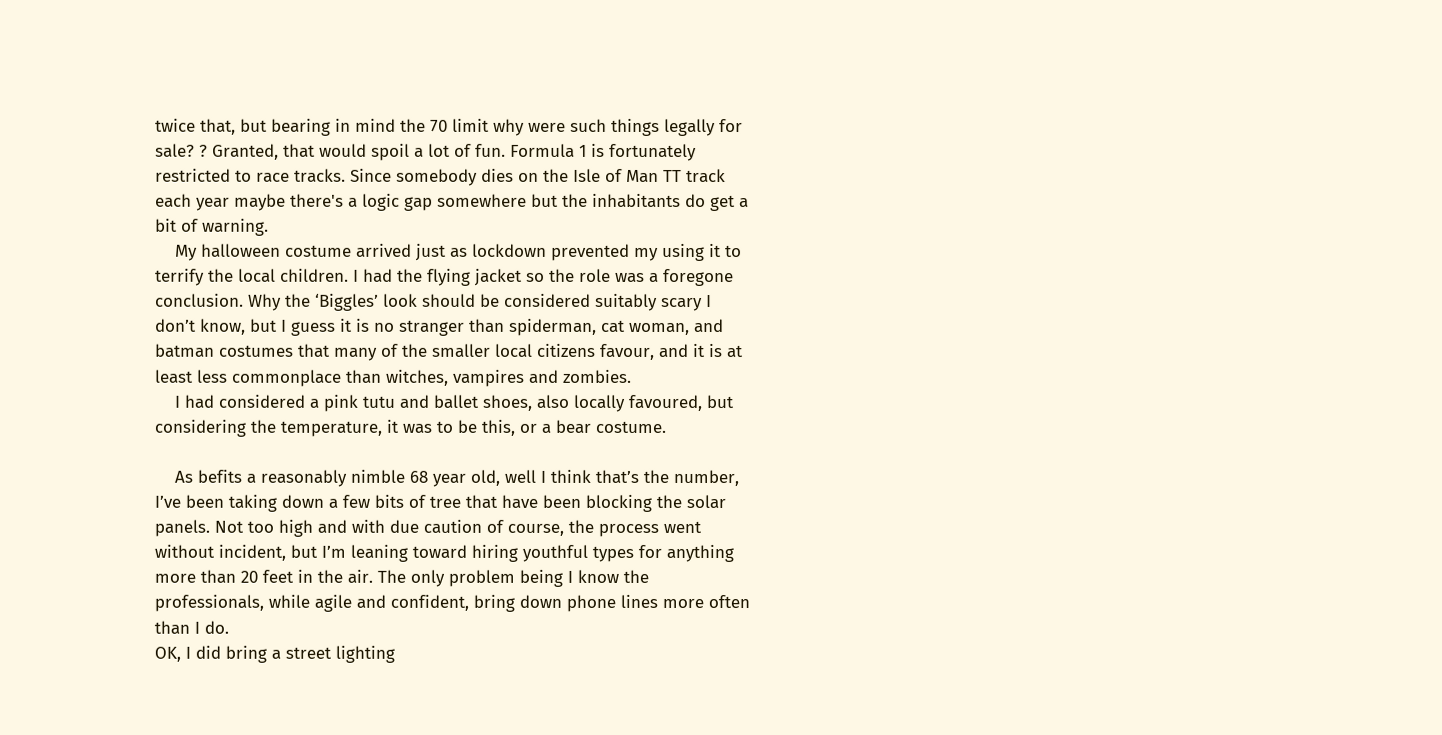twice that, but bearing in mind the 70 limit why were such things legally for sale? ? Granted, that would spoil a lot of fun. Formula 1 is fortunately restricted to race tracks. Since somebody dies on the Isle of Man TT track each year maybe there's a logic gap somewhere but the inhabitants do get a bit of warning.
    My halloween costume arrived just as lockdown prevented my using it to terrify the local children. I had the flying jacket so the role was a foregone conclusion. Why the ‘Biggles’ look should be considered suitably scary I don’t know, but I guess it is no stranger than spiderman, cat woman, and batman costumes that many of the smaller local citizens favour, and it is at least less commonplace than witches, vampires and zombies.
    I had considered a pink tutu and ballet shoes, also locally favoured, but considering the temperature, it was to be this, or a bear costume.

    As befits a reasonably nimble 68 year old, well I think that’s the number, I’ve been taking down a few bits of tree that have been blocking the solar panels. Not too high and with due caution of course, the process went without incident, but I’m leaning toward hiring youthful types for anything more than 20 feet in the air. The only problem being I know the professionals, while agile and confident, bring down phone lines more often than I do.
OK, I did bring a street lighting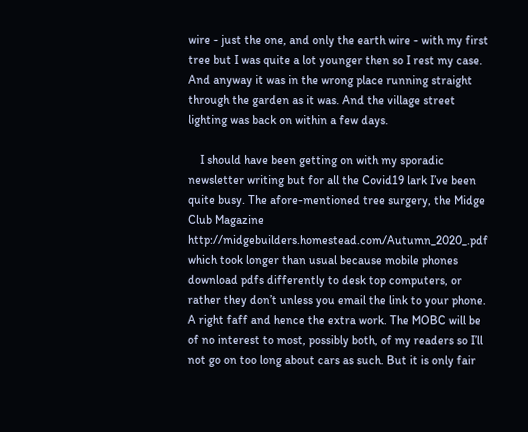wire - just the one, and only the earth wire - with my first tree but I was quite a lot younger then so I rest my case. And anyway it was in the wrong place running straight through the garden as it was. And the village street lighting was back on within a few days.

    I should have been getting on with my sporadic newsletter writing but for all the Covid19 lark I’ve been quite busy. The afore-mentioned tree surgery, the Midge Club Magazine http://midgebuilders.homestead.com/Autumn_2020_.pdf which took longer than usual because mobile phones download pdfs differently to desk top computers, or rather they don’t unless you email the link to your phone. A right faff and hence the extra work. The MOBC will be of no interest to most, possibly both, of my readers so I’ll not go on too long about cars as such. But it is only fair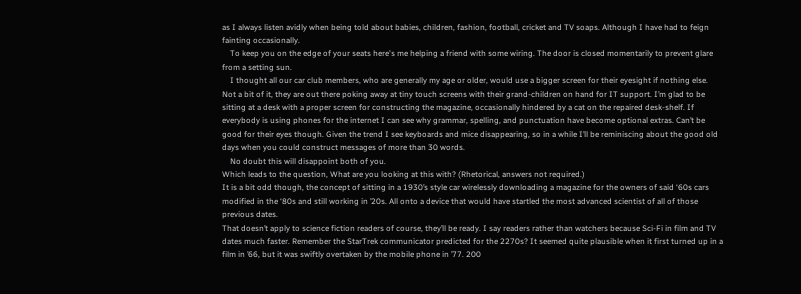as I always listen avidly when being told about babies, children, fashion, football, cricket and TV soaps. Although I have had to feign fainting occasionally.
    To keep you on the edge of your seats here's me helping a friend with some wiring. The door is closed momentarily to prevent glare from a setting sun.
    I thought all our car club members, who are generally my age or older, would use a bigger screen for their eyesight if nothing else. Not a bit of it, they are out there poking away at tiny touch screens with their grand-children on hand for IT support. I’m glad to be sitting at a desk with a proper screen for constructing the magazine, occasionally hindered by a cat on the repaired desk-shelf. If everybody is using phones for the internet I can see why grammar, spelling, and punctuation have become optional extras. Can’t be good for their eyes though. Given the trend I see keyboards and mice disappearing, so in a while I’ll be reminiscing about the good old days when you could construct messages of more than 30 words.
    No doubt this will disappoint both of you.
Which leads to the question, What are you looking at this with? (Rhetorical, answers not required.)
It is a bit odd though, the concept of sitting in a 1930’s style car wirelessly downloading a magazine for the owners of said ‘60s cars modified in the ‘80s and still working in ’20s. All onto a device that would have startled the most advanced scientist of all of those previous dates.
That doesn’t apply to science fiction readers of course, they’ll be ready. I say readers rather than watchers because Sci-Fi in film and TV dates much faster. Remember the StarTrek communicator predicted for the 2270s? It seemed quite plausible when it first turned up in a film in ’66, but it was swiftly overtaken by the mobile phone in ’77. 200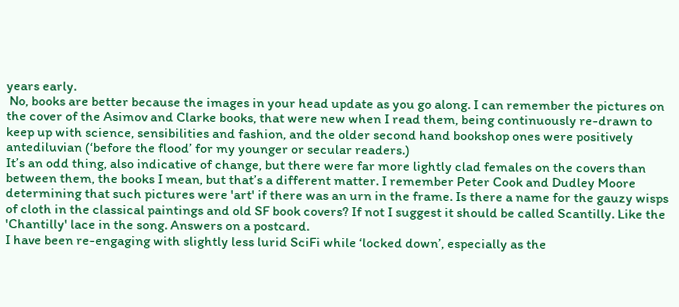years early.
 No, books are better because the images in your head update as you go along. I can remember the pictures on the cover of the Asimov and Clarke books, that were new when I read them, being continuously re-drawn to keep up with science, sensibilities and fashion, and the older second hand bookshop ones were positively antediluvian (‘before the flood’ for my younger or secular readers.)
It’s an odd thing, also indicative of change, but there were far more lightly clad females on the covers than between them, the books I mean, but that’s a different matter. I remember Peter Cook and Dudley Moore determining that such pictures were 'art' if there was an urn in the frame. Is there a name for the gauzy wisps of cloth in the classical paintings and old SF book covers? If not I suggest it should be called Scantilly. Like the 'Chantilly' lace in the song. Answers on a postcard.
I have been re-engaging with slightly less lurid SciFi while ‘locked down’, especially as the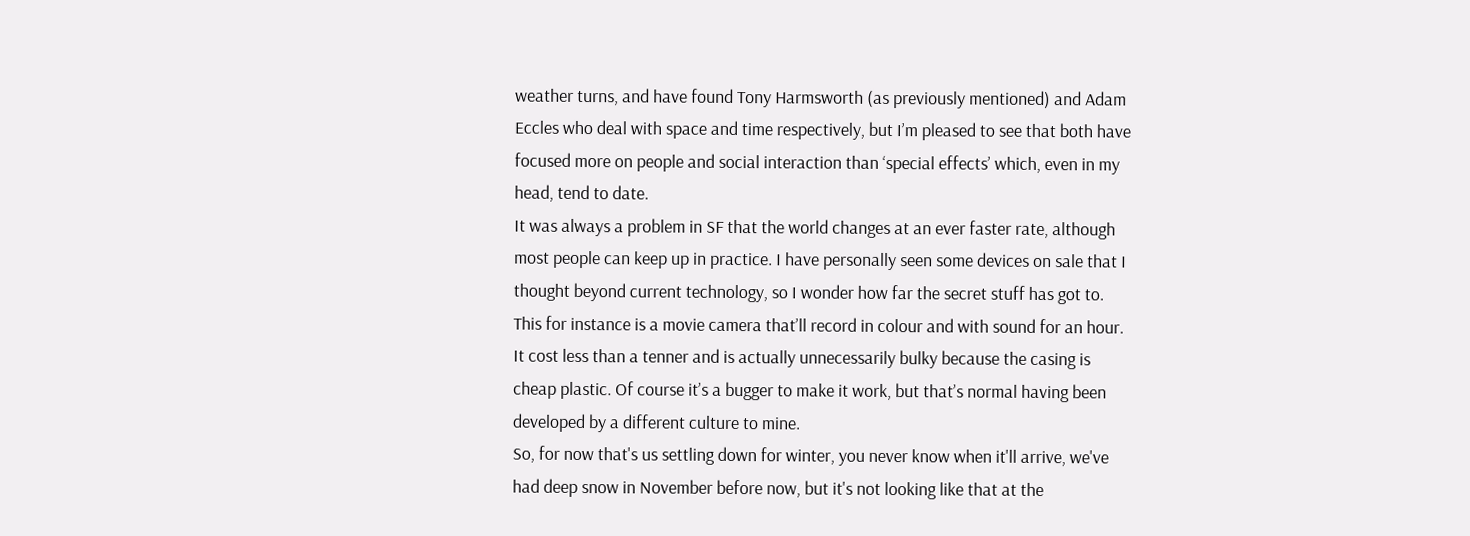weather turns, and have found Tony Harmsworth (as previously mentioned) and Adam Eccles who deal with space and time respectively, but I’m pleased to see that both have focused more on people and social interaction than ‘special effects’ which, even in my head, tend to date.
It was always a problem in SF that the world changes at an ever faster rate, although most people can keep up in practice. I have personally seen some devices on sale that I thought beyond current technology, so I wonder how far the secret stuff has got to. This for instance is a movie camera that’ll record in colour and with sound for an hour. It cost less than a tenner and is actually unnecessarily bulky because the casing is cheap plastic. Of course it’s a bugger to make it work, but that’s normal having been developed by a different culture to mine.
So, for now that's us settling down for winter, you never know when it'll arrive, we've had deep snow in November before now, but it's not looking like that at the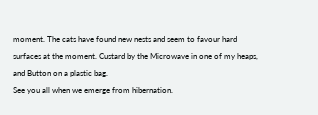moment. The cats have found new nests and seem to favour hard surfaces at the moment. Custard by the Microwave in one of my heaps, and Button on a plastic bag.
See you all when we emerge from hibernation.